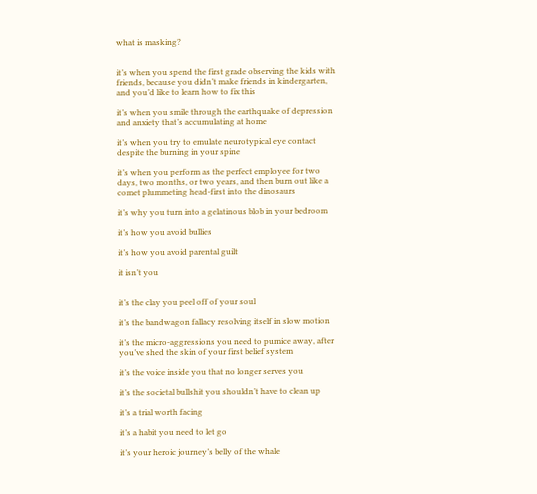what is masking?


it’s when you spend the first grade observing the kids with friends, because you didn’t make friends in kindergarten, and you’d like to learn how to fix this

it’s when you smile through the earthquake of depression and anxiety that’s accumulating at home

it’s when you try to emulate neurotypical eye contact despite the burning in your spine

it’s when you perform as the perfect employee for two days, two months, or two years, and then burn out like a comet plummeting head-first into the dinosaurs

it’s why you turn into a gelatinous blob in your bedroom

it’s how you avoid bullies

it’s how you avoid parental guilt

it isn’t you


it’s the clay you peel off of your soul

it’s the bandwagon fallacy resolving itself in slow motion

it’s the micro-aggressions you need to pumice away, after you’ve shed the skin of your first belief system

it’s the voice inside you that no longer serves you

it’s the societal bullshit you shouldn’t have to clean up

it’s a trial worth facing

it’s a habit you need to let go

it’s your heroic journey’s belly of the whale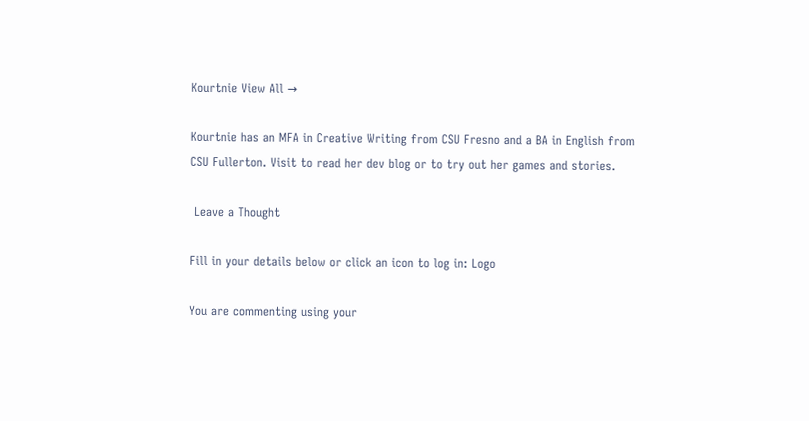Kourtnie View All →

Kourtnie has an MFA in Creative Writing from CSU Fresno and a BA in English from CSU Fullerton. Visit to read her dev blog or to try out her games and stories.

 Leave a Thought

Fill in your details below or click an icon to log in: Logo

You are commenting using your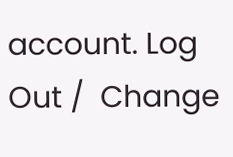account. Log Out /  Change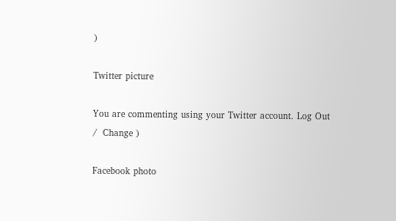)

Twitter picture

You are commenting using your Twitter account. Log Out /  Change )

Facebook photo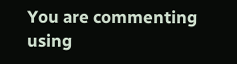You are commenting using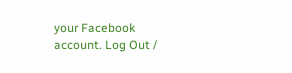your Facebook account. Log Out /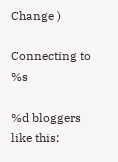Change )

Connecting to %s

%d bloggers like this: